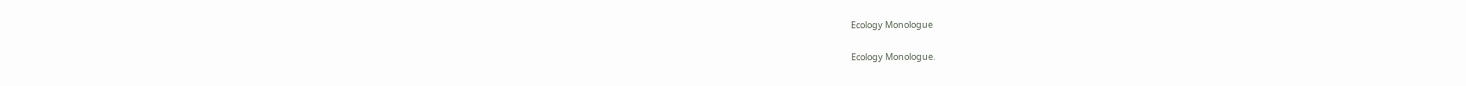Ecology Monologue

Ecology Monologue.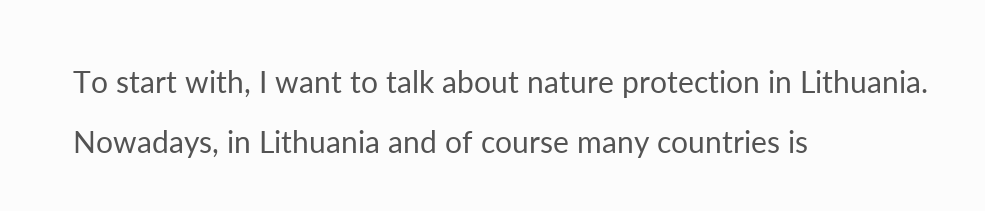To start with, I want to talk about nature protection in Lithuania. Nowadays, in Lithuania and of course many countries is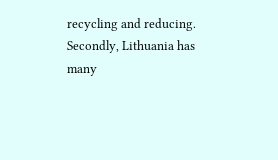recycling and reducing. Secondly, Lithuania has many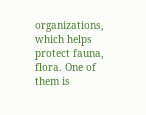organizations, which helps protect fauna, flora. One of them is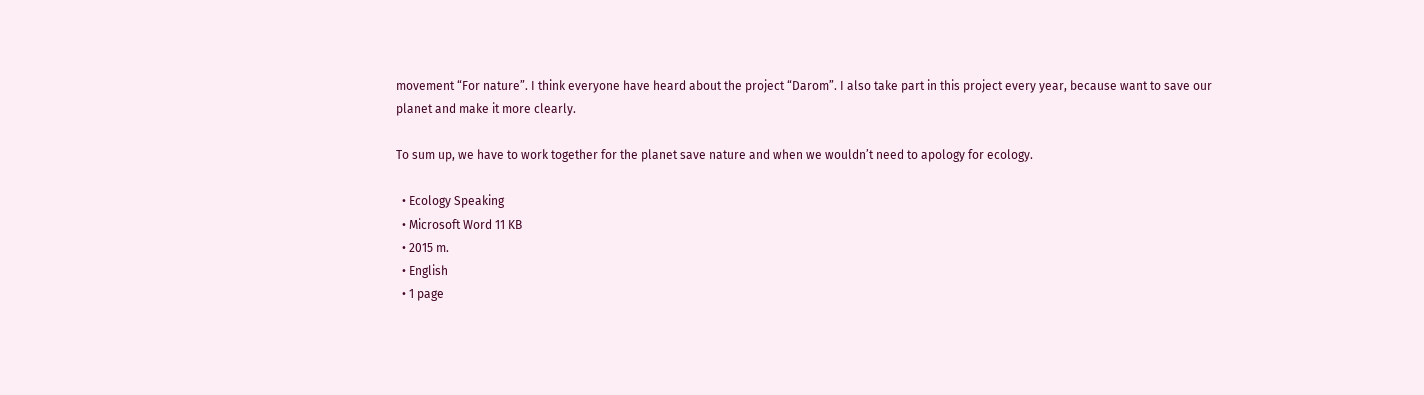movement “For nature”. I think everyone have heard about the project “Darom”. I also take part in this project every year, because want to save our planet and make it more clearly.

To sum up, we have to work together for the planet save nature and when we wouldn’t need to apology for ecology.

  • Ecology Speaking
  • Microsoft Word 11 KB
  • 2015 m.
  • English
  • 1 page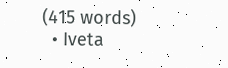(415 words)
  • Iveta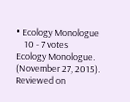• Ecology Monologue
    10 - 7 votes
Ecology Monologue. (November 27, 2015). Reviewed on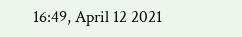16:49, April 12 2021